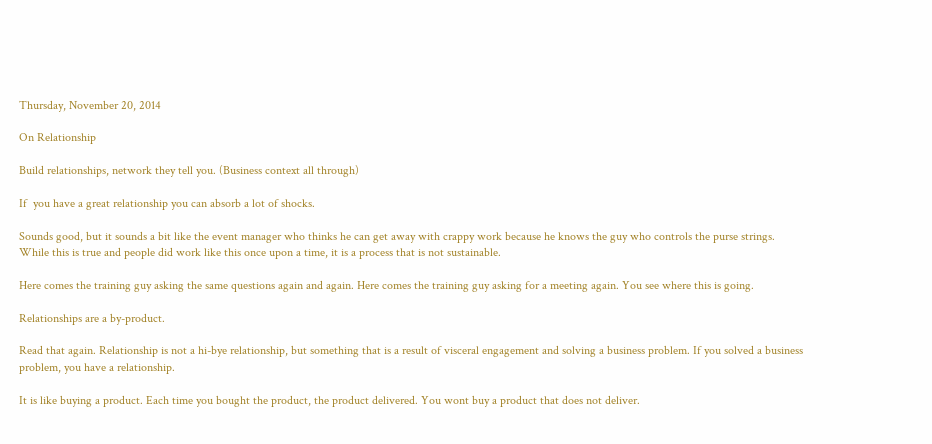Thursday, November 20, 2014

On Relationship

Build relationships, network they tell you. (Business context all through)

If  you have a great relationship you can absorb a lot of shocks.

Sounds good, but it sounds a bit like the event manager who thinks he can get away with crappy work because he knows the guy who controls the purse strings. While this is true and people did work like this once upon a time, it is a process that is not sustainable.

Here comes the training guy asking the same questions again and again. Here comes the training guy asking for a meeting again. You see where this is going.

Relationships are a by-product.

Read that again. Relationship is not a hi-bye relationship, but something that is a result of visceral engagement and solving a business problem. If you solved a business problem, you have a relationship.

It is like buying a product. Each time you bought the product, the product delivered. You wont buy a product that does not deliver.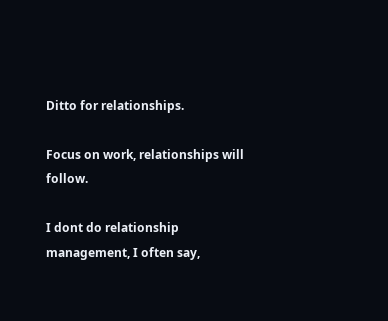Ditto for relationships.

Focus on work, relationships will follow.

I dont do relationship management, I often say,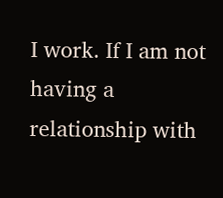I work. If I am not having a relationship with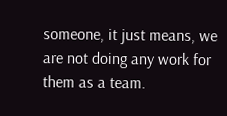someone, it just means, we are not doing any work for them as a team.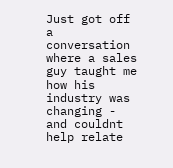Just got off a conversation where a sales guy taught me how his industry was changing - and couldnt help relate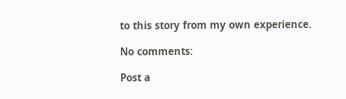to this story from my own experience.

No comments:

Post a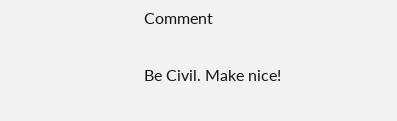Comment

Be Civil. Make nice!